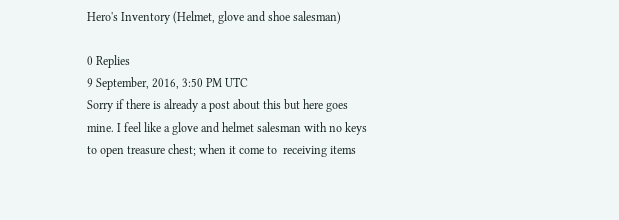Hero's Inventory (Helmet, glove and shoe salesman)

0 Replies
9 September, 2016, 3:50 PM UTC
Sorry if there is already a post about this but here goes mine. I feel like a glove and helmet salesman with no keys to open treasure chest; when it come to  receiving items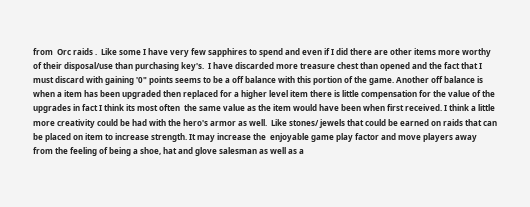from  Orc raids .  Like some I have very few sapphires to spend and even if I did there are other items more worthy of their disposal/use than purchasing key's.  I have discarded more treasure chest than opened and the fact that I must discard with gaining '0" points seems to be a off balance with this portion of the game. Another off balance is when a item has been upgraded then replaced for a higher level item there is little compensation for the value of the upgrades in fact I think its most often  the same value as the item would have been when first received. I think a little more creativity could be had with the hero's armor as well.  Like stones/ jewels that could be earned on raids that can be placed on item to increase strength. It may increase the  enjoyable game play factor and move players away from the feeling of being a shoe, hat and glove salesman as well as a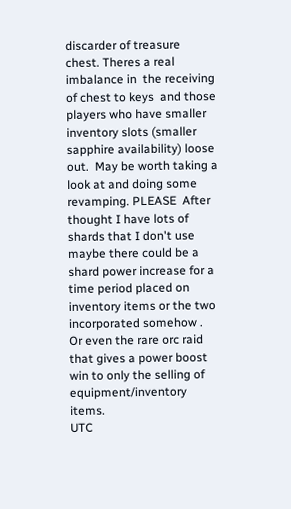discarder of treasure chest. Theres a real imbalance in  the receiving of chest to keys  and those players who have smaller inventory slots (smaller sapphire availability) loose out.  May be worth taking a look at and doing some revamping. PLEASE  After thought I have lots of shards that I don't use maybe there could be a shard power increase for a time period placed on inventory items or the two incorporated somehow .  Or even the rare orc raid that gives a power boost  win to only the selling of equipment/inventory items.
UTC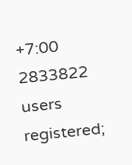+7:00
2833822 users registered;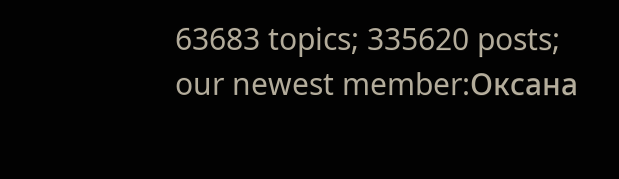63683 topics; 335620 posts; our newest member:Оксана